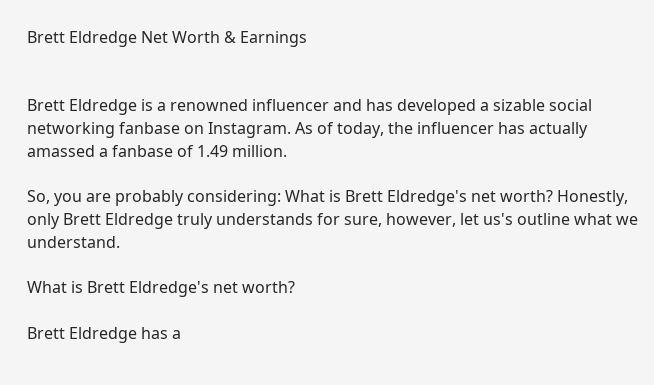Brett Eldredge Net Worth & Earnings


Brett Eldredge is a renowned influencer and has developed a sizable social networking fanbase on Instagram. As of today, the influencer has actually amassed a fanbase of 1.49 million.

So, you are probably considering: What is Brett Eldredge's net worth? Honestly, only Brett Eldredge truly understands for sure, however, let us's outline what we understand.

What is Brett Eldredge's net worth?

Brett Eldredge has a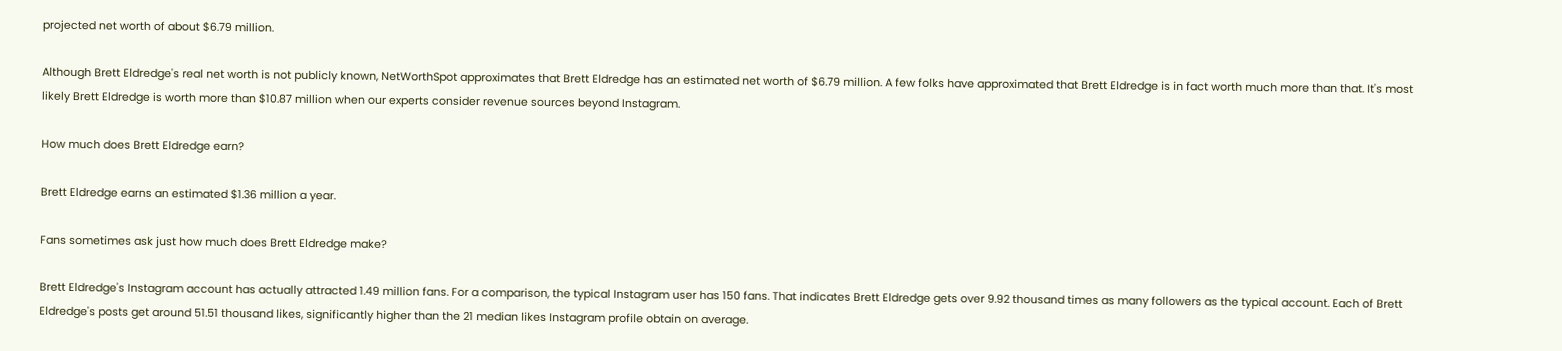projected net worth of about $6.79 million.

Although Brett Eldredge's real net worth is not publicly known, NetWorthSpot approximates that Brett Eldredge has an estimated net worth of $6.79 million. A few folks have approximated that Brett Eldredge is in fact worth much more than that. It's most likely Brett Eldredge is worth more than $10.87 million when our experts consider revenue sources beyond Instagram.

How much does Brett Eldredge earn?

Brett Eldredge earns an estimated $1.36 million a year.

Fans sometimes ask just how much does Brett Eldredge make?

Brett Eldredge's Instagram account has actually attracted 1.49 million fans. For a comparison, the typical Instagram user has 150 fans. That indicates Brett Eldredge gets over 9.92 thousand times as many followers as the typical account. Each of Brett Eldredge's posts get around 51.51 thousand likes, significantly higher than the 21 median likes Instagram profile obtain on average.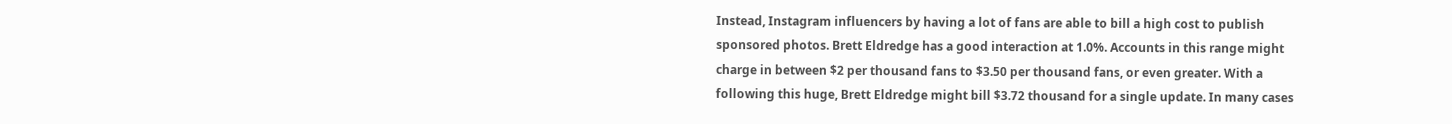Instead, Instagram influencers by having a lot of fans are able to bill a high cost to publish sponsored photos. Brett Eldredge has a good interaction at 1.0%. Accounts in this range might charge in between $2 per thousand fans to $3.50 per thousand fans, or even greater. With a following this huge, Brett Eldredge might bill $3.72 thousand for a single update. In many cases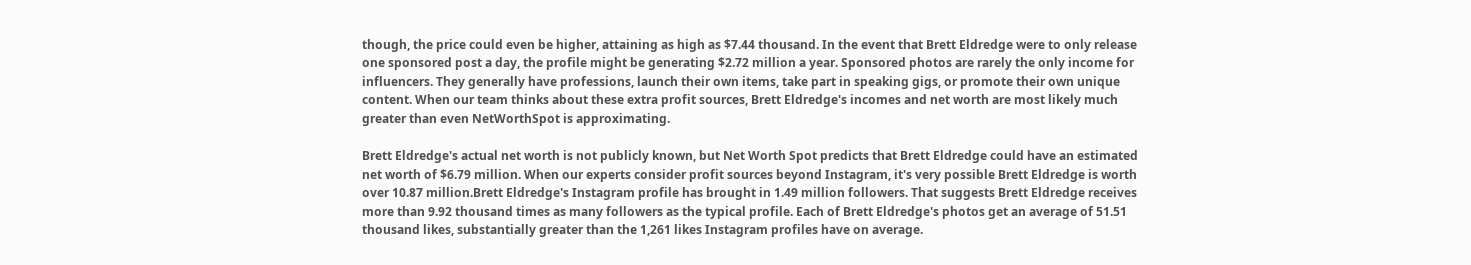though, the price could even be higher, attaining as high as $7.44 thousand. In the event that Brett Eldredge were to only release one sponsored post a day, the profile might be generating $2.72 million a year. Sponsored photos are rarely the only income for influencers. They generally have professions, launch their own items, take part in speaking gigs, or promote their own unique content. When our team thinks about these extra profit sources, Brett Eldredge's incomes and net worth are most likely much greater than even NetWorthSpot is approximating.

Brett Eldredge's actual net worth is not publicly known, but Net Worth Spot predicts that Brett Eldredge could have an estimated net worth of $6.79 million. When our experts consider profit sources beyond Instagram, it's very possible Brett Eldredge is worth over 10.87 million.Brett Eldredge's Instagram profile has brought in 1.49 million followers. That suggests Brett Eldredge receives more than 9.92 thousand times as many followers as the typical profile. Each of Brett Eldredge's photos get an average of 51.51 thousand likes, substantially greater than the 1,261 likes Instagram profiles have on average.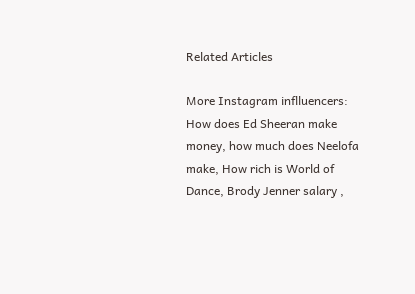Related Articles

More Instagram inflluencers: How does Ed Sheeran make money, how much does Neelofa make, How rich is World of Dance, Brody Jenner salary ,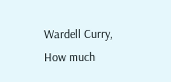Wardell Curry, How much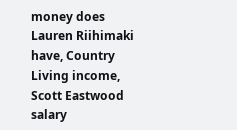money does Lauren Riihimaki have, Country Living income, Scott Eastwood salary